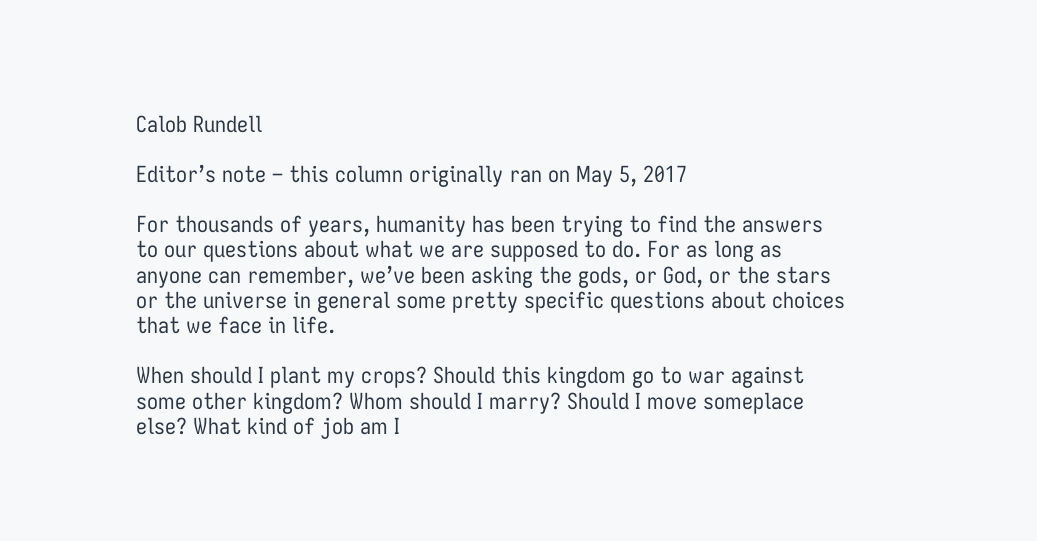Calob Rundell

Editor’s note – this column originally ran on May 5, 2017

For thousands of years, humanity has been trying to find the answers to our questions about what we are supposed to do. For as long as anyone can remember, we’ve been asking the gods, or God, or the stars or the universe in general some pretty specific questions about choices that we face in life.

When should I plant my crops? Should this kingdom go to war against some other kingdom? Whom should I marry? Should I move someplace else? What kind of job am I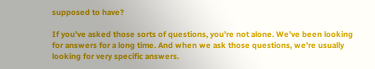supposed to have?

If you’ve asked those sorts of questions, you’re not alone. We’ve been looking for answers for a long time. And when we ask those questions, we’re usually looking for very specific answers.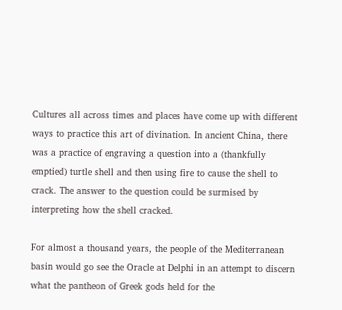Cultures all across times and places have come up with different ways to practice this art of divination. In ancient China, there was a practice of engraving a question into a (thankfully emptied) turtle shell and then using fire to cause the shell to crack. The answer to the question could be surmised by interpreting how the shell cracked.

For almost a thousand years, the people of the Mediterranean basin would go see the Oracle at Delphi in an attempt to discern what the pantheon of Greek gods held for the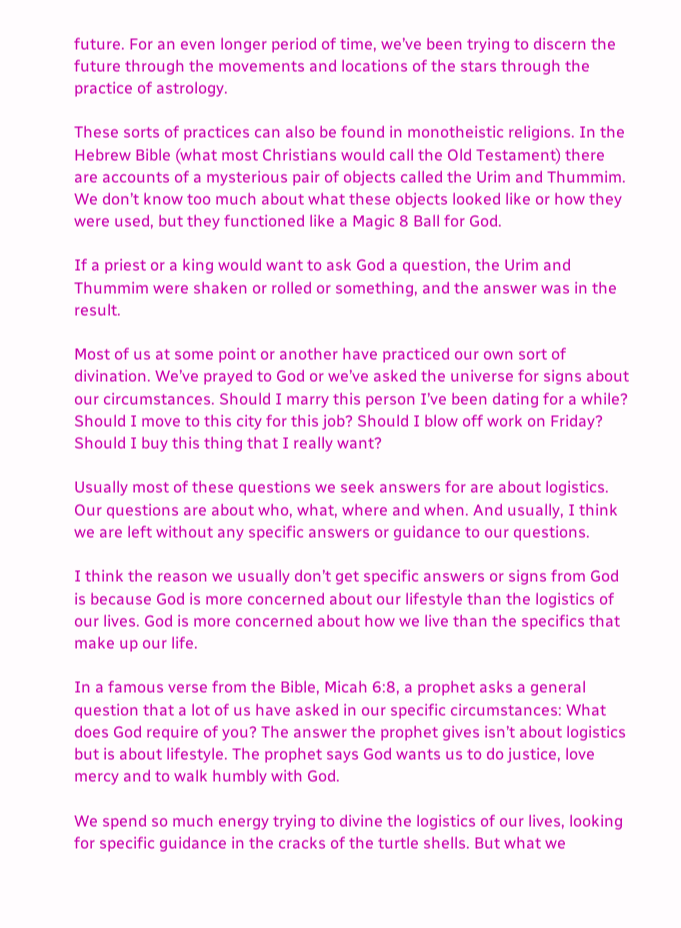future. For an even longer period of time, we’ve been trying to discern the future through the movements and locations of the stars through the practice of astrology.

These sorts of practices can also be found in monotheistic religions. In the Hebrew Bible (what most Christians would call the Old Testament) there are accounts of a mysterious pair of objects called the Urim and Thummim. We don’t know too much about what these objects looked like or how they were used, but they functioned like a Magic 8 Ball for God.

If a priest or a king would want to ask God a question, the Urim and Thummim were shaken or rolled or something, and the answer was in the result.

Most of us at some point or another have practiced our own sort of divination. We’ve prayed to God or we’ve asked the universe for signs about our circumstances. Should I marry this person I’ve been dating for a while? Should I move to this city for this job? Should I blow off work on Friday? Should I buy this thing that I really want?

Usually most of these questions we seek answers for are about logistics. Our questions are about who, what, where and when. And usually, I think we are left without any specific answers or guidance to our questions.

I think the reason we usually don’t get specific answers or signs from God is because God is more concerned about our lifestyle than the logistics of our lives. God is more concerned about how we live than the specifics that make up our life.

In a famous verse from the Bible, Micah 6:8, a prophet asks a general question that a lot of us have asked in our specific circumstances: What does God require of you? The answer the prophet gives isn’t about logistics but is about lifestyle. The prophet says God wants us to do justice, love mercy and to walk humbly with God.

We spend so much energy trying to divine the logistics of our lives, looking for specific guidance in the cracks of the turtle shells. But what we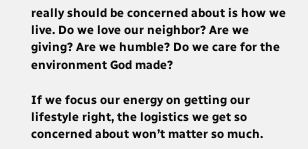really should be concerned about is how we live. Do we love our neighbor? Are we giving? Are we humble? Do we care for the environment God made?

If we focus our energy on getting our lifestyle right, the logistics we get so concerned about won’t matter so much.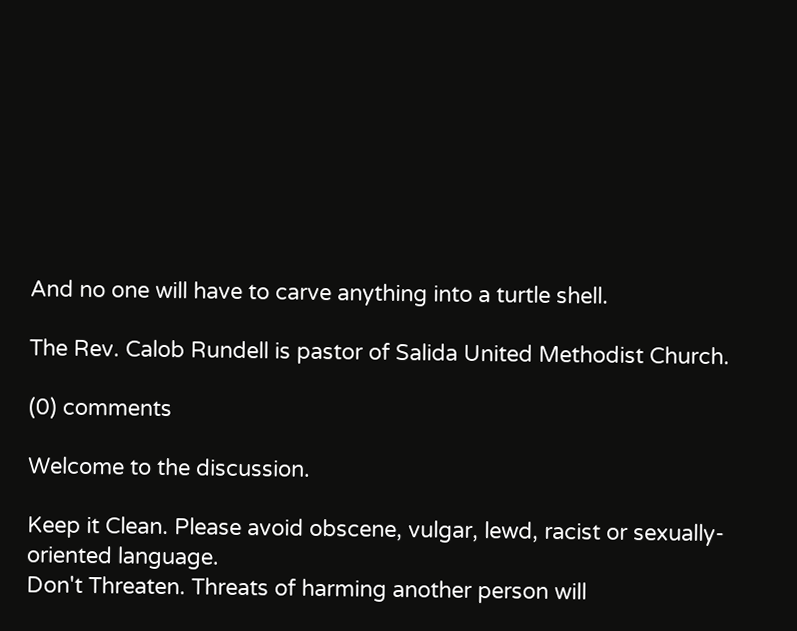And no one will have to carve anything into a turtle shell.

The Rev. Calob Rundell is pastor of Salida United Methodist Church.

(0) comments

Welcome to the discussion.

Keep it Clean. Please avoid obscene, vulgar, lewd, racist or sexually-oriented language.
Don't Threaten. Threats of harming another person will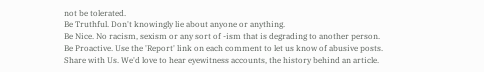not be tolerated.
Be Truthful. Don't knowingly lie about anyone or anything.
Be Nice. No racism, sexism or any sort of -ism that is degrading to another person.
Be Proactive. Use the 'Report' link on each comment to let us know of abusive posts.
Share with Us. We'd love to hear eyewitness accounts, the history behind an article.